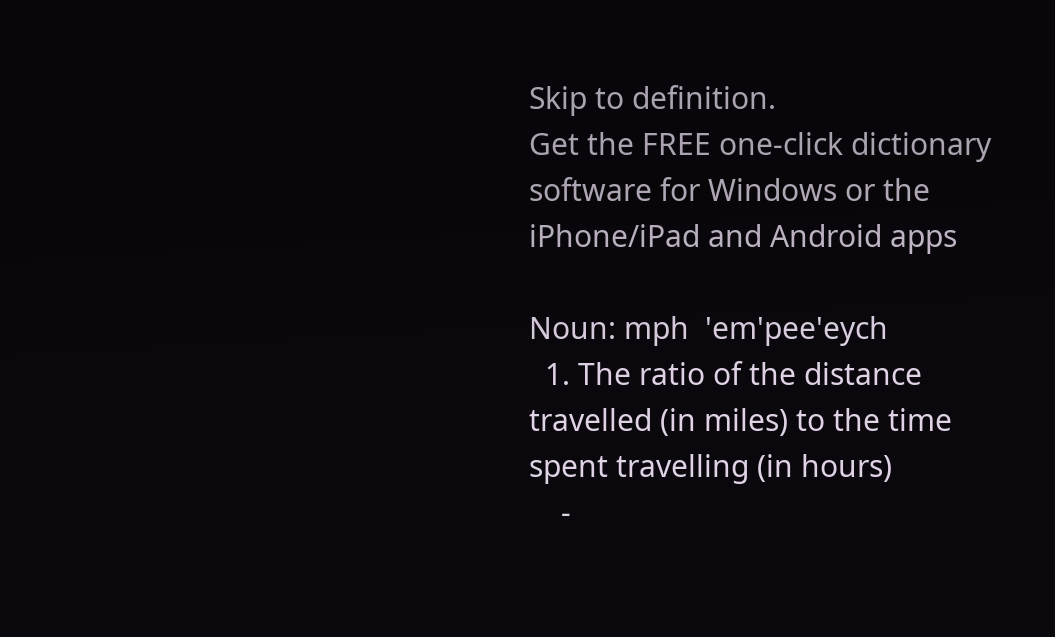Skip to definition.
Get the FREE one-click dictionary software for Windows or the iPhone/iPad and Android apps

Noun: mph  'em'pee'eych
  1. The ratio of the distance travelled (in miles) to the time spent travelling (in hours)
    -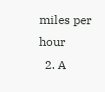miles per hour
  2. A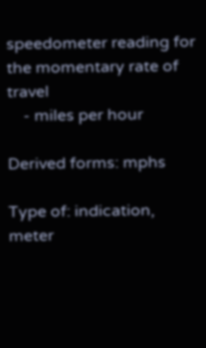speedometer reading for the momentary rate of travel
    - miles per hour

Derived forms: mphs

Type of: indication, meter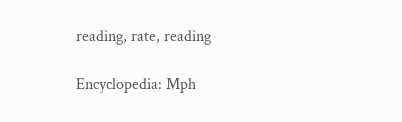reading, rate, reading

Encyclopedia: Mph